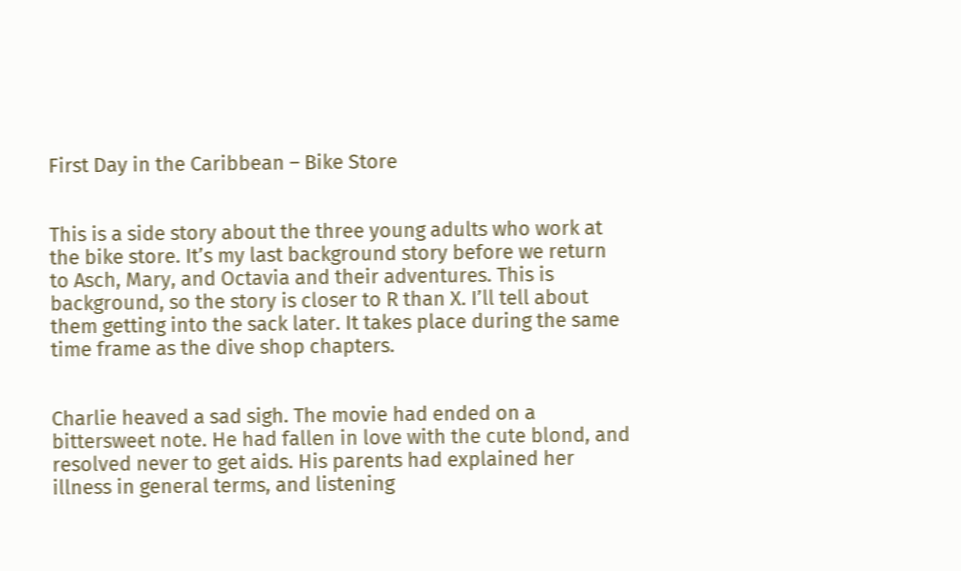First Day in the Caribbean – Bike Store


This is a side story about the three young adults who work at the bike store. It’s my last background story before we return to Asch, Mary, and Octavia and their adventures. This is background, so the story is closer to R than X. I’ll tell about them getting into the sack later. It takes place during the same time frame as the dive shop chapters.


Charlie heaved a sad sigh. The movie had ended on a bittersweet note. He had fallen in love with the cute blond, and resolved never to get aids. His parents had explained her illness in general terms, and listening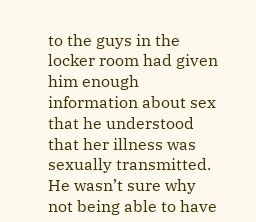to the guys in the locker room had given him enough information about sex that he understood that her illness was sexually transmitted. He wasn’t sure why not being able to have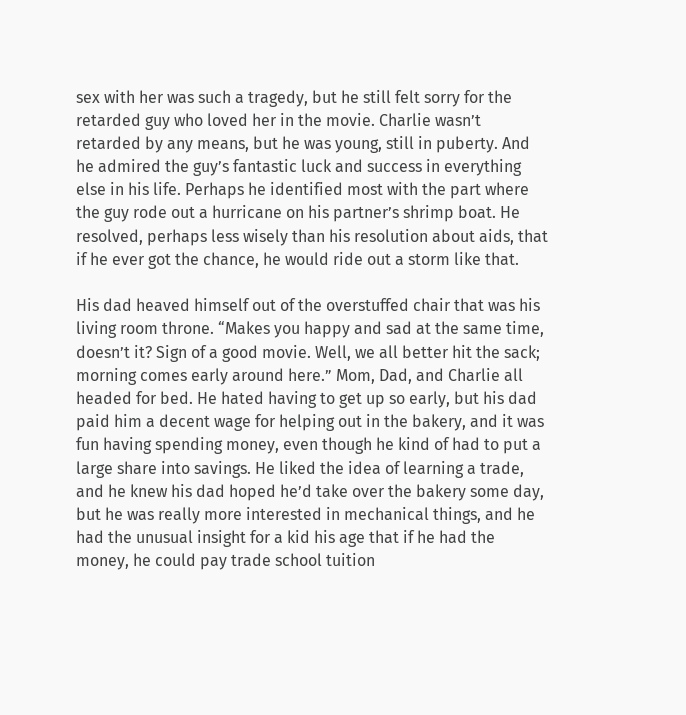sex with her was such a tragedy, but he still felt sorry for the retarded guy who loved her in the movie. Charlie wasn’t retarded by any means, but he was young, still in puberty. And he admired the guy’s fantastic luck and success in everything else in his life. Perhaps he identified most with the part where the guy rode out a hurricane on his partner’s shrimp boat. He resolved, perhaps less wisely than his resolution about aids, that if he ever got the chance, he would ride out a storm like that.

His dad heaved himself out of the overstuffed chair that was his living room throne. “Makes you happy and sad at the same time, doesn’t it? Sign of a good movie. Well, we all better hit the sack; morning comes early around here.” Mom, Dad, and Charlie all headed for bed. He hated having to get up so early, but his dad paid him a decent wage for helping out in the bakery, and it was fun having spending money, even though he kind of had to put a large share into savings. He liked the idea of learning a trade, and he knew his dad hoped he’d take over the bakery some day, but he was really more interested in mechanical things, and he had the unusual insight for a kid his age that if he had the money, he could pay trade school tuition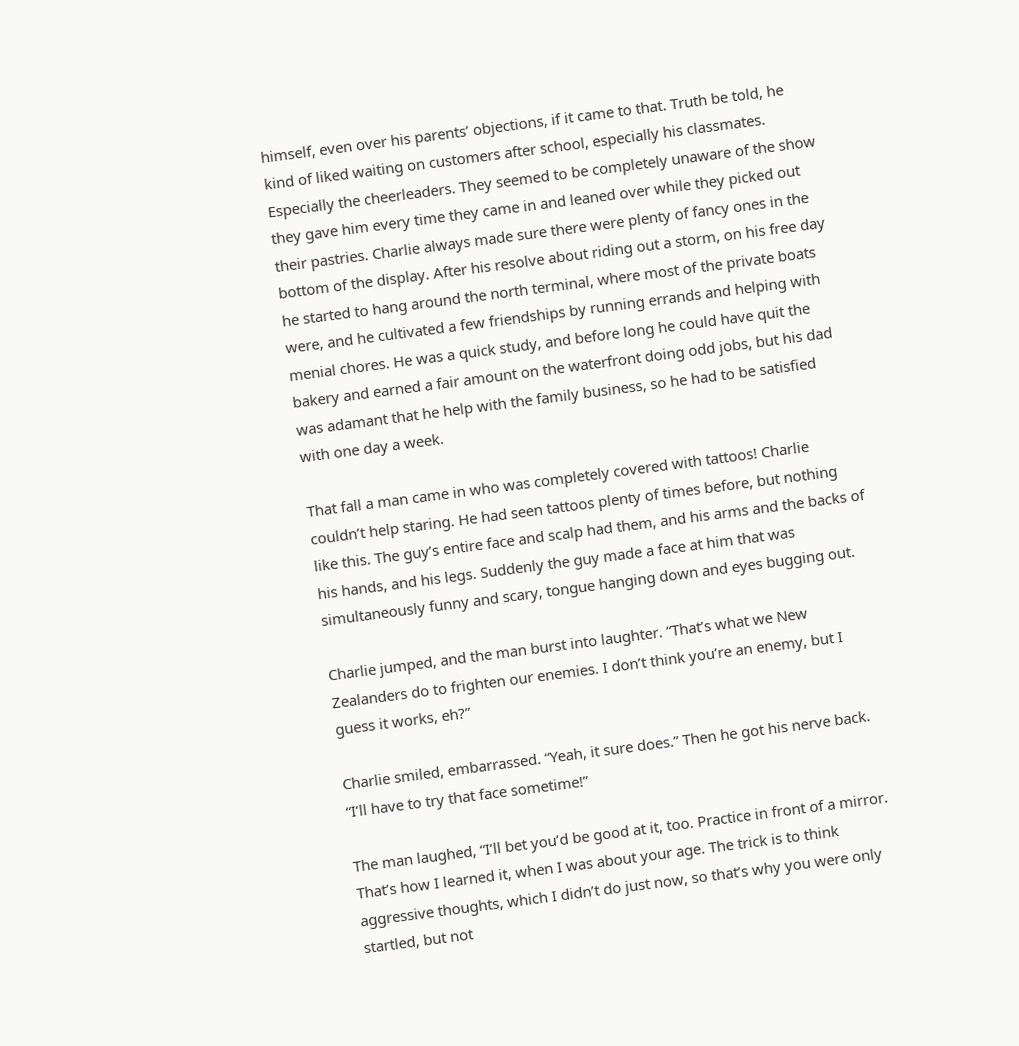himself, even over his parents’ objections, if it came to that. Truth be told, he kind of liked waiting on customers after school, especially his classmates. Especially the cheerleaders. They seemed to be completely unaware of the show they gave him every time they came in and leaned over while they picked out their pastries. Charlie always made sure there were plenty of fancy ones in the bottom of the display. After his resolve about riding out a storm, on his free day he started to hang around the north terminal, where most of the private boats were, and he cultivated a few friendships by running errands and helping with menial chores. He was a quick study, and before long he could have quit the bakery and earned a fair amount on the waterfront doing odd jobs, but his dad was adamant that he help with the family business, so he had to be satisfied with one day a week.

That fall a man came in who was completely covered with tattoos! Charlie couldn’t help staring. He had seen tattoos plenty of times before, but nothing like this. The guy’s entire face and scalp had them, and his arms and the backs of his hands, and his legs. Suddenly the guy made a face at him that was simultaneously funny and scary, tongue hanging down and eyes bugging out.

Charlie jumped, and the man burst into laughter. “That’s what we New Zealanders do to frighten our enemies. I don’t think you’re an enemy, but I guess it works, eh?”

Charlie smiled, embarrassed. “Yeah, it sure does.” Then he got his nerve back. “I’ll have to try that face sometime!”

The man laughed, “I’ll bet you’d be good at it, too. Practice in front of a mirror. That’s how I learned it, when I was about your age. The trick is to think aggressive thoughts, which I didn’t do just now, so that’s why you were only startled, but not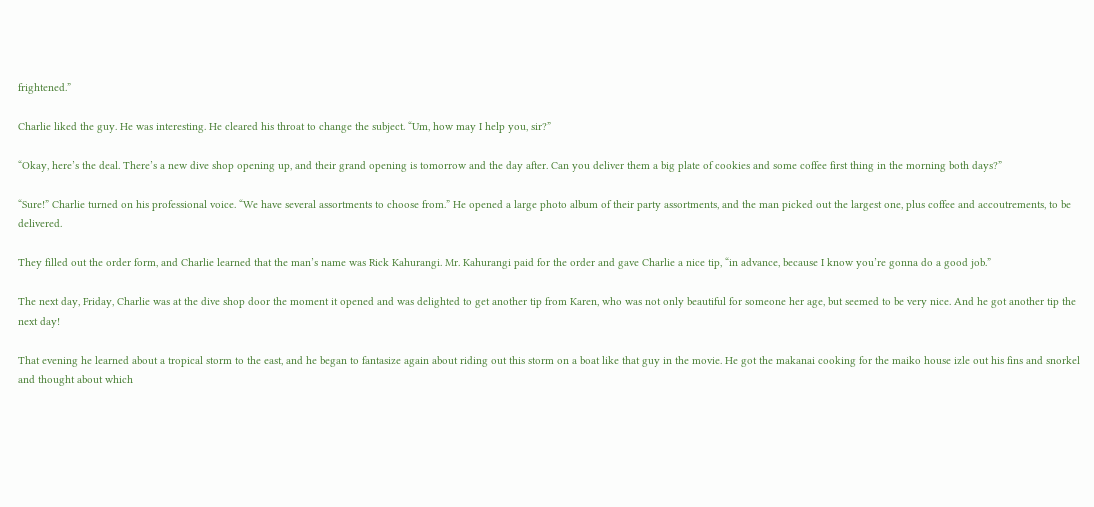frightened.”

Charlie liked the guy. He was interesting. He cleared his throat to change the subject. “Um, how may I help you, sir?”

“Okay, here’s the deal. There’s a new dive shop opening up, and their grand opening is tomorrow and the day after. Can you deliver them a big plate of cookies and some coffee first thing in the morning both days?”

“Sure!” Charlie turned on his professional voice. “We have several assortments to choose from.” He opened a large photo album of their party assortments, and the man picked out the largest one, plus coffee and accoutrements, to be delivered.

They filled out the order form, and Charlie learned that the man’s name was Rick Kahurangi. Mr. Kahurangi paid for the order and gave Charlie a nice tip, “in advance, because I know you’re gonna do a good job.”

The next day, Friday, Charlie was at the dive shop door the moment it opened and was delighted to get another tip from Karen, who was not only beautiful for someone her age, but seemed to be very nice. And he got another tip the next day!

That evening he learned about a tropical storm to the east, and he began to fantasize again about riding out this storm on a boat like that guy in the movie. He got the makanai cooking for the maiko house izle out his fins and snorkel and thought about which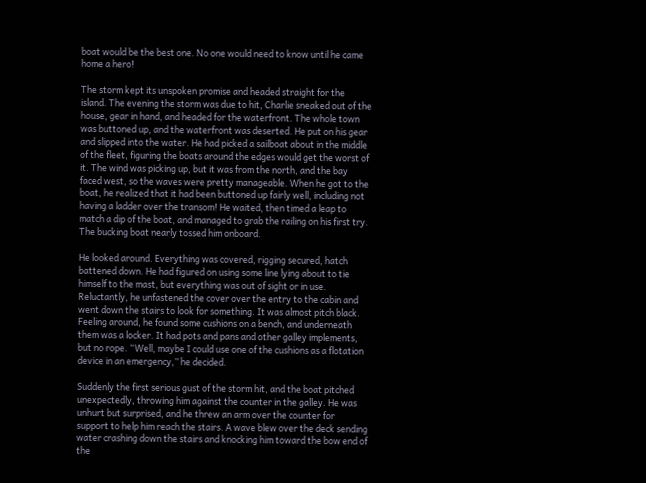boat would be the best one. No one would need to know until he came home a hero!

The storm kept its unspoken promise and headed straight for the island. The evening the storm was due to hit, Charlie sneaked out of the house, gear in hand, and headed for the waterfront. The whole town was buttoned up, and the waterfront was deserted. He put on his gear and slipped into the water. He had picked a sailboat about in the middle of the fleet, figuring the boats around the edges would get the worst of it. The wind was picking up, but it was from the north, and the bay faced west, so the waves were pretty manageable. When he got to the boat, he realized that it had been buttoned up fairly well, including not having a ladder over the transom! He waited, then timed a leap to match a dip of the boat, and managed to grab the railing on his first try. The bucking boat nearly tossed him onboard.

He looked around. Everything was covered, rigging secured, hatch battened down. He had figured on using some line lying about to tie himself to the mast, but everything was out of sight or in use. Reluctantly, he unfastened the cover over the entry to the cabin and went down the stairs to look for something. It was almost pitch black. Feeling around, he found some cushions on a bench, and underneath them was a locker. It had pots and pans and other galley implements, but no rope. “Well, maybe I could use one of the cushions as a flotation device in an emergency,” he decided.

Suddenly the first serious gust of the storm hit, and the boat pitched unexpectedly, throwing him against the counter in the galley. He was unhurt but surprised, and he threw an arm over the counter for support to help him reach the stairs. A wave blew over the deck sending water crashing down the stairs and knocking him toward the bow end of the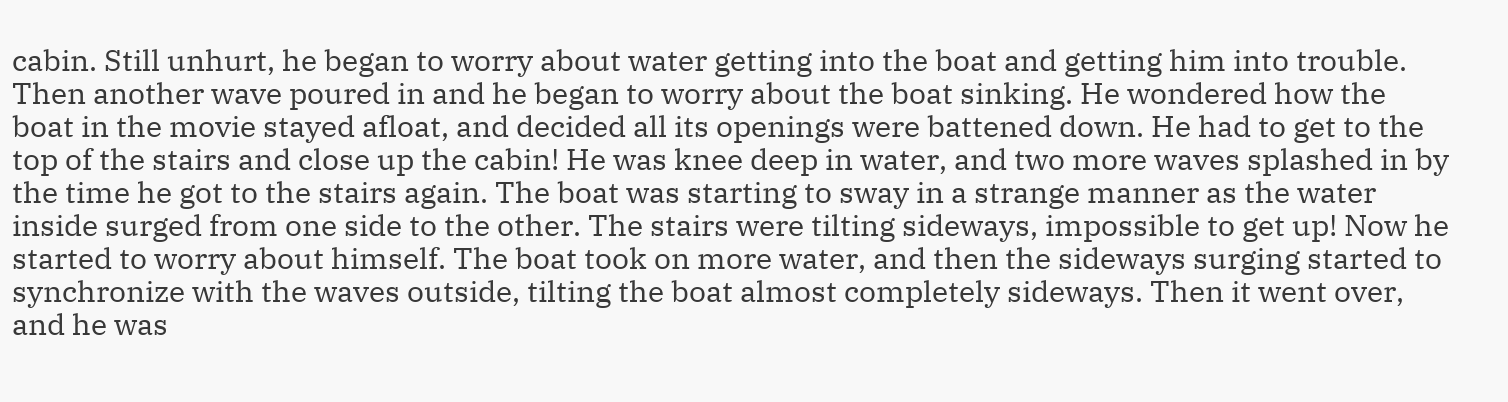cabin. Still unhurt, he began to worry about water getting into the boat and getting him into trouble. Then another wave poured in and he began to worry about the boat sinking. He wondered how the boat in the movie stayed afloat, and decided all its openings were battened down. He had to get to the top of the stairs and close up the cabin! He was knee deep in water, and two more waves splashed in by the time he got to the stairs again. The boat was starting to sway in a strange manner as the water inside surged from one side to the other. The stairs were tilting sideways, impossible to get up! Now he started to worry about himself. The boat took on more water, and then the sideways surging started to synchronize with the waves outside, tilting the boat almost completely sideways. Then it went over, and he was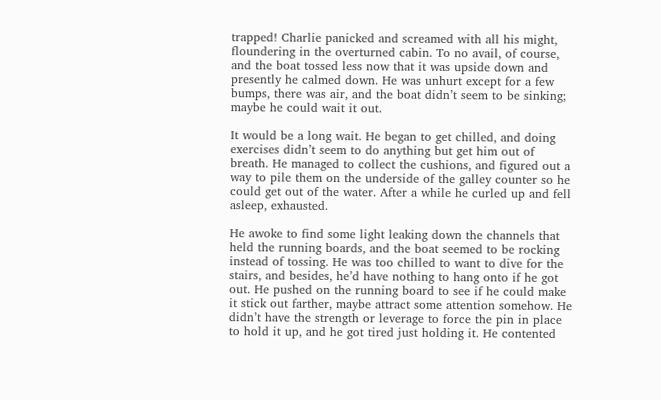trapped! Charlie panicked and screamed with all his might, floundering in the overturned cabin. To no avail, of course, and the boat tossed less now that it was upside down and presently he calmed down. He was unhurt except for a few bumps, there was air, and the boat didn’t seem to be sinking; maybe he could wait it out.

It would be a long wait. He began to get chilled, and doing exercises didn’t seem to do anything but get him out of breath. He managed to collect the cushions, and figured out a way to pile them on the underside of the galley counter so he could get out of the water. After a while he curled up and fell asleep, exhausted.

He awoke to find some light leaking down the channels that held the running boards, and the boat seemed to be rocking instead of tossing. He was too chilled to want to dive for the stairs, and besides, he’d have nothing to hang onto if he got out. He pushed on the running board to see if he could make it stick out farther, maybe attract some attention somehow. He didn’t have the strength or leverage to force the pin in place to hold it up, and he got tired just holding it. He contented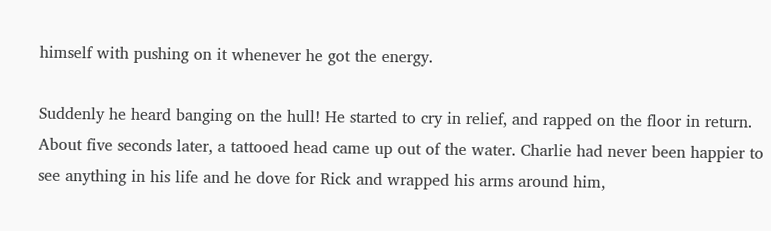himself with pushing on it whenever he got the energy.

Suddenly he heard banging on the hull! He started to cry in relief, and rapped on the floor in return. About five seconds later, a tattooed head came up out of the water. Charlie had never been happier to see anything in his life and he dove for Rick and wrapped his arms around him,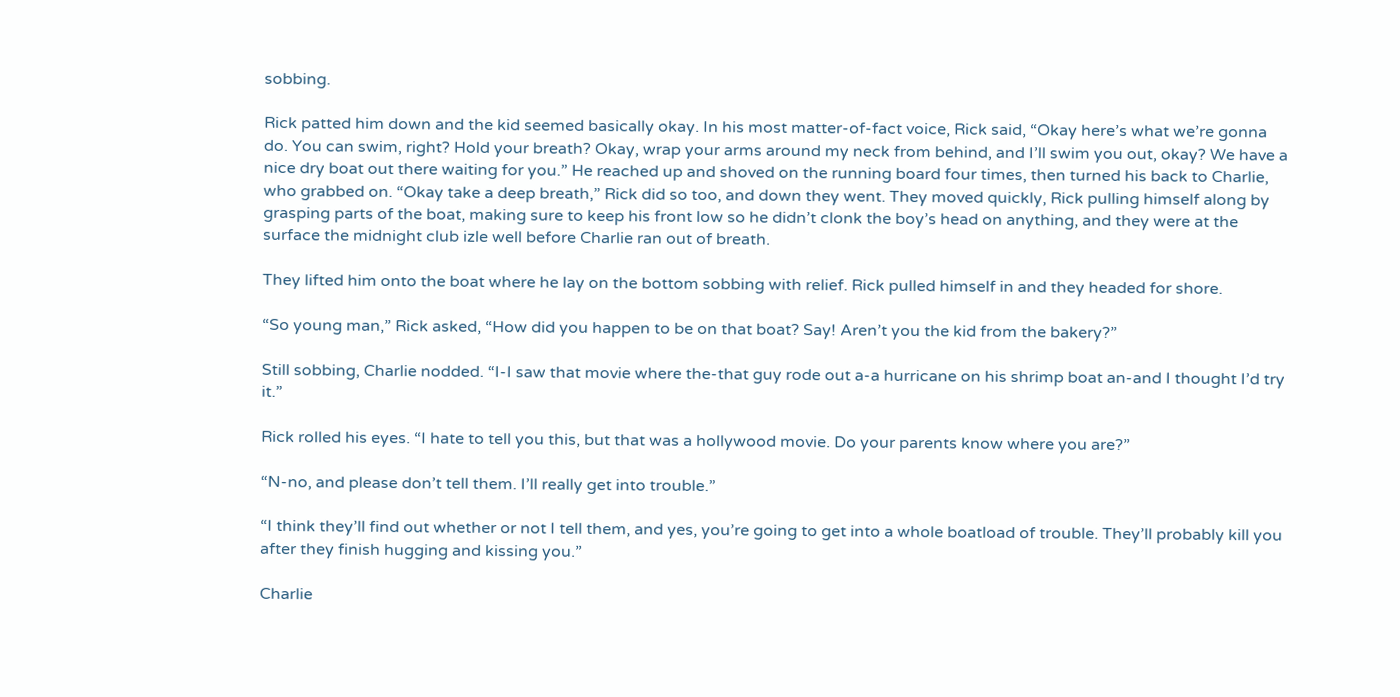sobbing.

Rick patted him down and the kid seemed basically okay. In his most matter-of-fact voice, Rick said, “Okay here’s what we’re gonna do. You can swim, right? Hold your breath? Okay, wrap your arms around my neck from behind, and I’ll swim you out, okay? We have a nice dry boat out there waiting for you.” He reached up and shoved on the running board four times, then turned his back to Charlie, who grabbed on. “Okay take a deep breath,” Rick did so too, and down they went. They moved quickly, Rick pulling himself along by grasping parts of the boat, making sure to keep his front low so he didn’t clonk the boy’s head on anything, and they were at the surface the midnight club izle well before Charlie ran out of breath.

They lifted him onto the boat where he lay on the bottom sobbing with relief. Rick pulled himself in and they headed for shore.

“So young man,” Rick asked, “How did you happen to be on that boat? Say! Aren’t you the kid from the bakery?”

Still sobbing, Charlie nodded. “I-I saw that movie where the-that guy rode out a-a hurricane on his shrimp boat an-and I thought I’d try it.”

Rick rolled his eyes. “I hate to tell you this, but that was a hollywood movie. Do your parents know where you are?”

“N-no, and please don’t tell them. I’ll really get into trouble.”

“I think they’ll find out whether or not I tell them, and yes, you’re going to get into a whole boatload of trouble. They’ll probably kill you after they finish hugging and kissing you.”

Charlie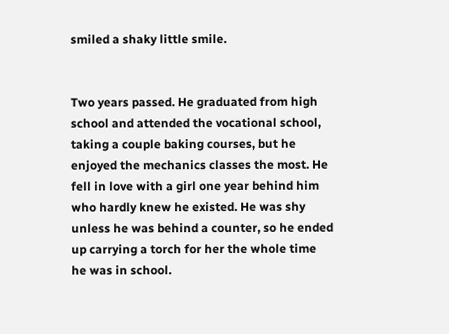smiled a shaky little smile.


Two years passed. He graduated from high school and attended the vocational school, taking a couple baking courses, but he enjoyed the mechanics classes the most. He fell in love with a girl one year behind him who hardly knew he existed. He was shy unless he was behind a counter, so he ended up carrying a torch for her the whole time he was in school.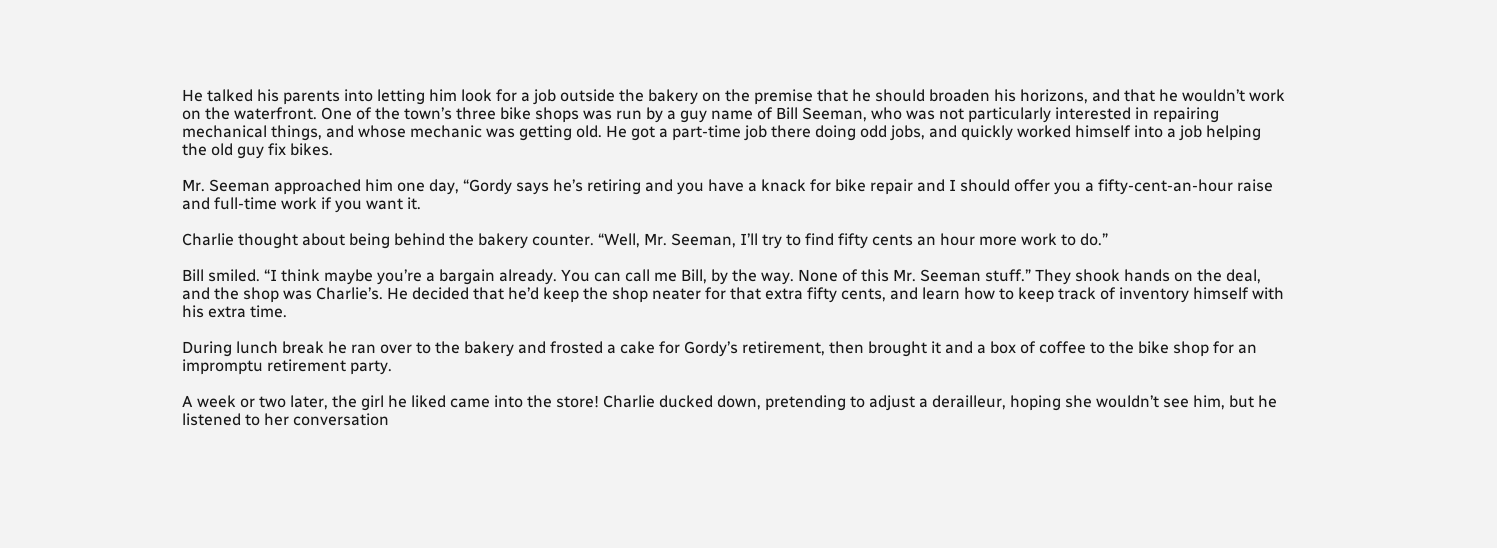He talked his parents into letting him look for a job outside the bakery on the premise that he should broaden his horizons, and that he wouldn’t work on the waterfront. One of the town’s three bike shops was run by a guy name of Bill Seeman, who was not particularly interested in repairing mechanical things, and whose mechanic was getting old. He got a part-time job there doing odd jobs, and quickly worked himself into a job helping the old guy fix bikes.

Mr. Seeman approached him one day, “Gordy says he’s retiring and you have a knack for bike repair and I should offer you a fifty-cent-an-hour raise and full-time work if you want it.

Charlie thought about being behind the bakery counter. “Well, Mr. Seeman, I’ll try to find fifty cents an hour more work to do.”

Bill smiled. “I think maybe you’re a bargain already. You can call me Bill, by the way. None of this Mr. Seeman stuff.” They shook hands on the deal, and the shop was Charlie’s. He decided that he’d keep the shop neater for that extra fifty cents, and learn how to keep track of inventory himself with his extra time.

During lunch break he ran over to the bakery and frosted a cake for Gordy’s retirement, then brought it and a box of coffee to the bike shop for an impromptu retirement party.

A week or two later, the girl he liked came into the store! Charlie ducked down, pretending to adjust a derailleur, hoping she wouldn’t see him, but he listened to her conversation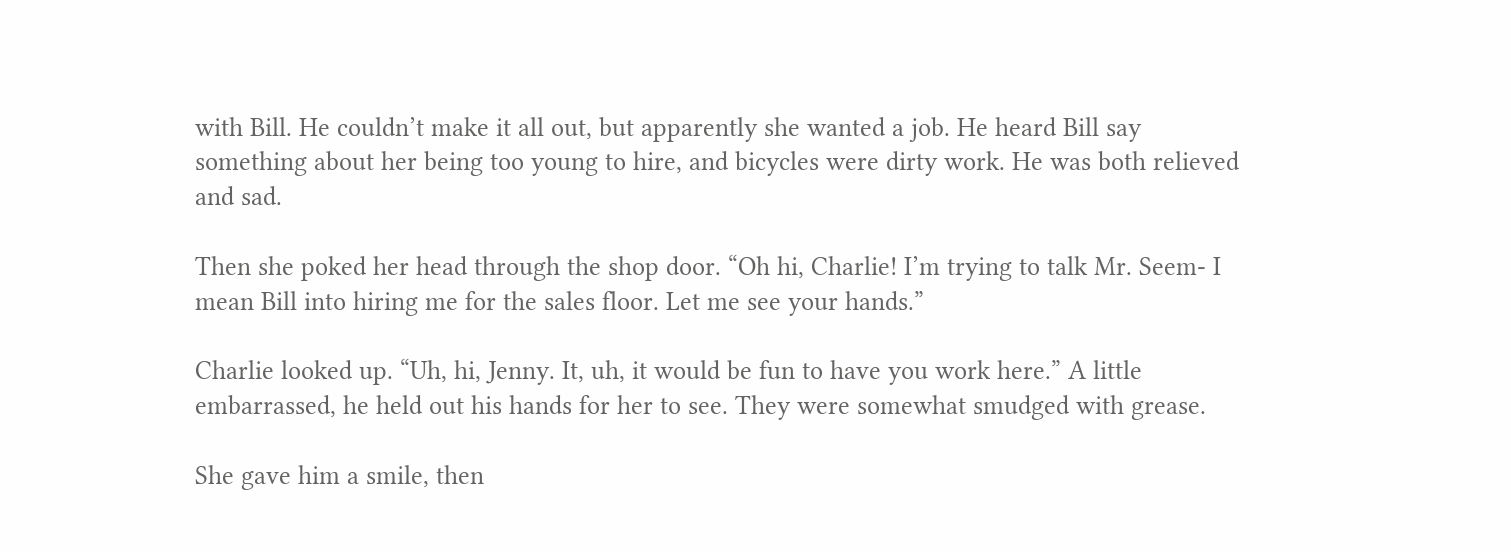with Bill. He couldn’t make it all out, but apparently she wanted a job. He heard Bill say something about her being too young to hire, and bicycles were dirty work. He was both relieved and sad.

Then she poked her head through the shop door. “Oh hi, Charlie! I’m trying to talk Mr. Seem- I mean Bill into hiring me for the sales floor. Let me see your hands.”

Charlie looked up. “Uh, hi, Jenny. It, uh, it would be fun to have you work here.” A little embarrassed, he held out his hands for her to see. They were somewhat smudged with grease.

She gave him a smile, then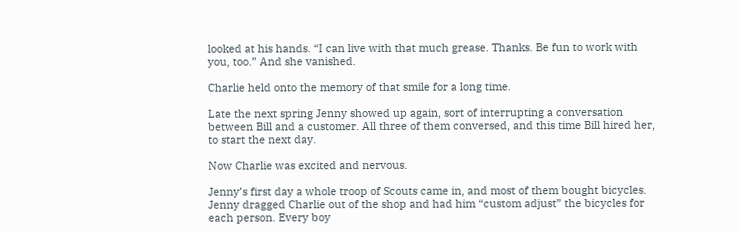looked at his hands. “I can live with that much grease. Thanks. Be fun to work with you, too.” And she vanished.

Charlie held onto the memory of that smile for a long time.

Late the next spring Jenny showed up again, sort of interrupting a conversation between Bill and a customer. All three of them conversed, and this time Bill hired her, to start the next day.

Now Charlie was excited and nervous.

Jenny’s first day a whole troop of Scouts came in, and most of them bought bicycles. Jenny dragged Charlie out of the shop and had him “custom adjust” the bicycles for each person. Every boy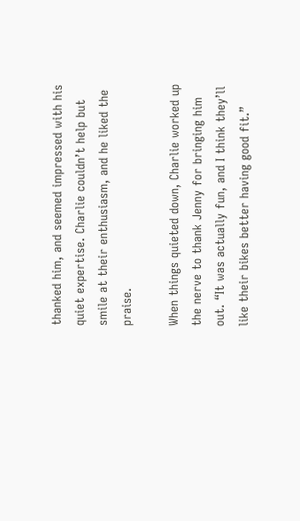thanked him, and seemed impressed with his quiet expertise. Charlie couldn’t help but smile at their enthusiasm, and he liked the praise.

When things quieted down, Charlie worked up the nerve to thank Jenny for bringing him out. “It was actually fun, and I think they’ll like their bikes better having good fit.”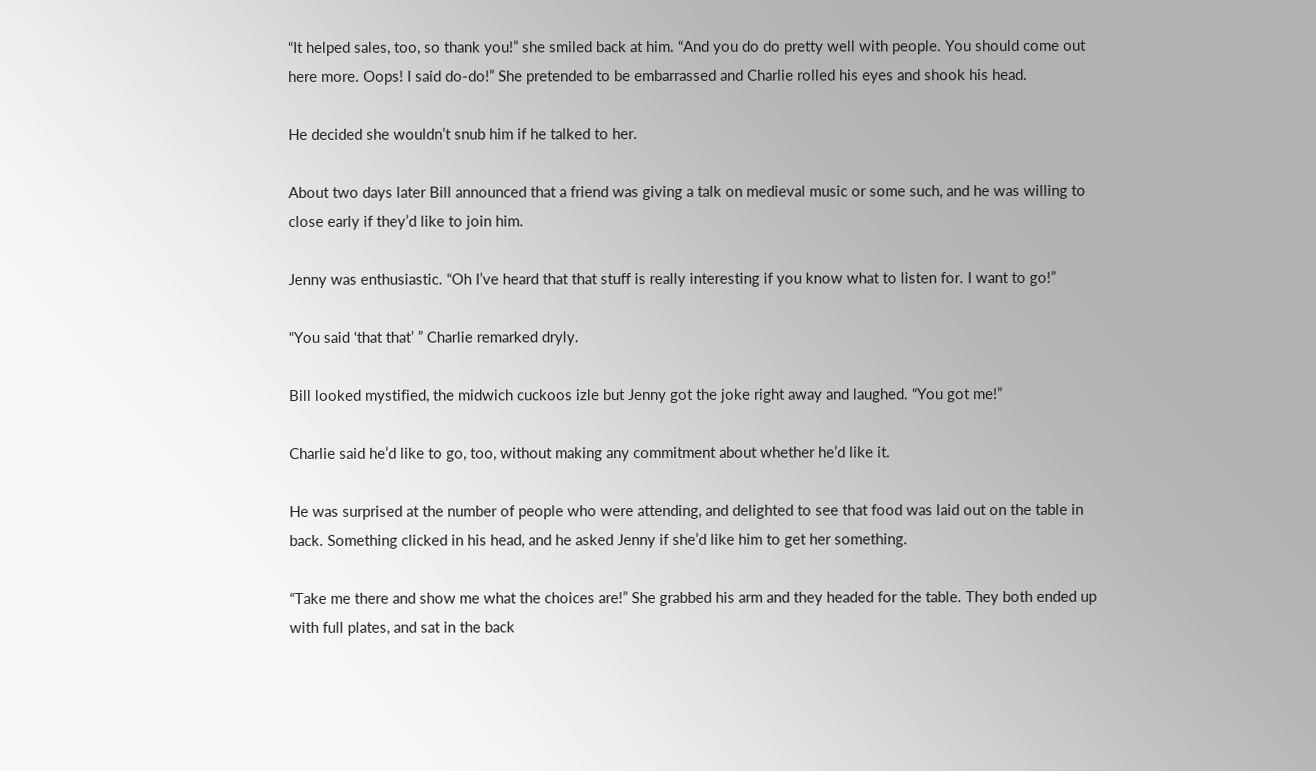“It helped sales, too, so thank you!” she smiled back at him. “And you do do pretty well with people. You should come out here more. Oops! I said do-do!” She pretended to be embarrassed and Charlie rolled his eyes and shook his head.

He decided she wouldn’t snub him if he talked to her.

About two days later Bill announced that a friend was giving a talk on medieval music or some such, and he was willing to close early if they’d like to join him.

Jenny was enthusiastic. “Oh I’ve heard that that stuff is really interesting if you know what to listen for. I want to go!”

“You said ‘that that’ ” Charlie remarked dryly.

Bill looked mystified, the midwich cuckoos izle but Jenny got the joke right away and laughed. “You got me!”

Charlie said he’d like to go, too, without making any commitment about whether he’d like it.

He was surprised at the number of people who were attending, and delighted to see that food was laid out on the table in back. Something clicked in his head, and he asked Jenny if she’d like him to get her something.

“Take me there and show me what the choices are!” She grabbed his arm and they headed for the table. They both ended up with full plates, and sat in the back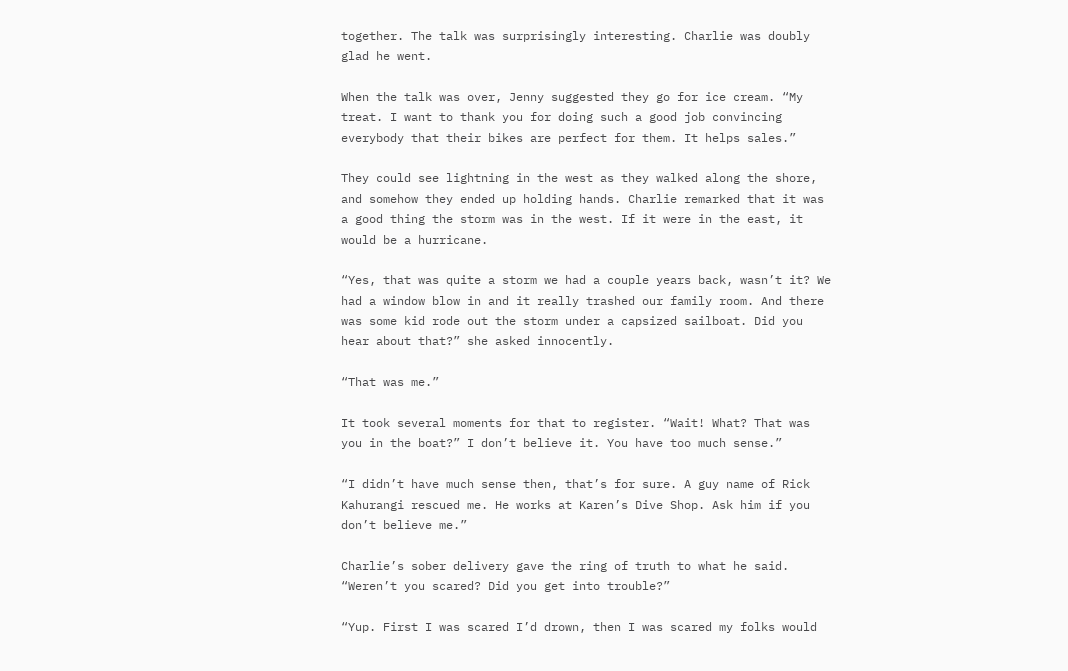together. The talk was surprisingly interesting. Charlie was doubly glad he went.

When the talk was over, Jenny suggested they go for ice cream. “My treat. I want to thank you for doing such a good job convincing everybody that their bikes are perfect for them. It helps sales.”

They could see lightning in the west as they walked along the shore, and somehow they ended up holding hands. Charlie remarked that it was a good thing the storm was in the west. If it were in the east, it would be a hurricane.

“Yes, that was quite a storm we had a couple years back, wasn’t it? We had a window blow in and it really trashed our family room. And there was some kid rode out the storm under a capsized sailboat. Did you hear about that?” she asked innocently.

“That was me.”

It took several moments for that to register. “Wait! What? That was you in the boat?” I don’t believe it. You have too much sense.”

“I didn’t have much sense then, that’s for sure. A guy name of Rick Kahurangi rescued me. He works at Karen’s Dive Shop. Ask him if you don’t believe me.”

Charlie’s sober delivery gave the ring of truth to what he said. “Weren’t you scared? Did you get into trouble?”

“Yup. First I was scared I’d drown, then I was scared my folks would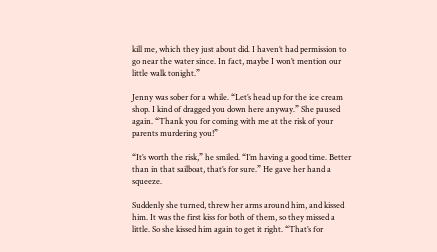kill me, which they just about did. I haven’t had permission to go near the water since. In fact, maybe I won’t mention our little walk tonight.”

Jenny was sober for a while. “Let’s head up for the ice cream shop. I kind of dragged you down here anyway.” She paused again. “Thank you for coming with me at the risk of your parents murdering you!”

“It’s worth the risk,” he smiled. “I’m having a good time. Better than in that sailboat, that’s for sure.” He gave her hand a squeeze.

Suddenly she turned, threw her arms around him, and kissed him. It was the first kiss for both of them, so they missed a little. So she kissed him again to get it right. “That’s for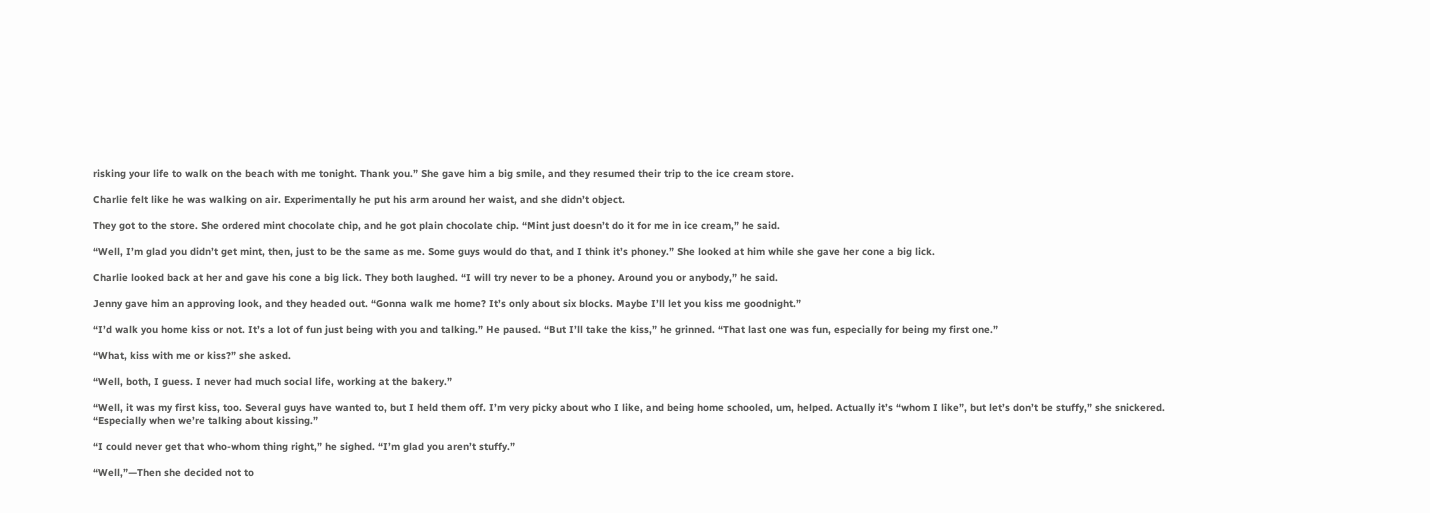risking your life to walk on the beach with me tonight. Thank you.” She gave him a big smile, and they resumed their trip to the ice cream store.

Charlie felt like he was walking on air. Experimentally he put his arm around her waist, and she didn’t object.

They got to the store. She ordered mint chocolate chip, and he got plain chocolate chip. “Mint just doesn’t do it for me in ice cream,” he said.

“Well, I’m glad you didn’t get mint, then, just to be the same as me. Some guys would do that, and I think it’s phoney.” She looked at him while she gave her cone a big lick.

Charlie looked back at her and gave his cone a big lick. They both laughed. “I will try never to be a phoney. Around you or anybody,” he said.

Jenny gave him an approving look, and they headed out. “Gonna walk me home? It’s only about six blocks. Maybe I’ll let you kiss me goodnight.”

“I’d walk you home kiss or not. It’s a lot of fun just being with you and talking.” He paused. “But I’ll take the kiss,” he grinned. “That last one was fun, especially for being my first one.”

“What, kiss with me or kiss?” she asked.

“Well, both, I guess. I never had much social life, working at the bakery.”

“Well, it was my first kiss, too. Several guys have wanted to, but I held them off. I’m very picky about who I like, and being home schooled, um, helped. Actually it’s “whom I like”, but let’s don’t be stuffy,” she snickered. “Especially when we’re talking about kissing.”

“I could never get that who-whom thing right,” he sighed. “I’m glad you aren’t stuffy.”

“Well,”—Then she decided not to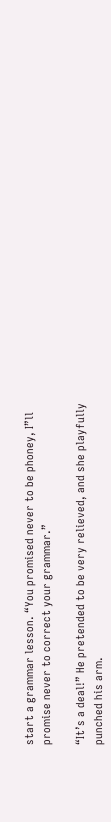start a grammar lesson. “You promised never to be phoney, I”ll promise never to correct your grammar.”

“It’s a deal!” He pretended to be very relieved, and she playfully punched his arm.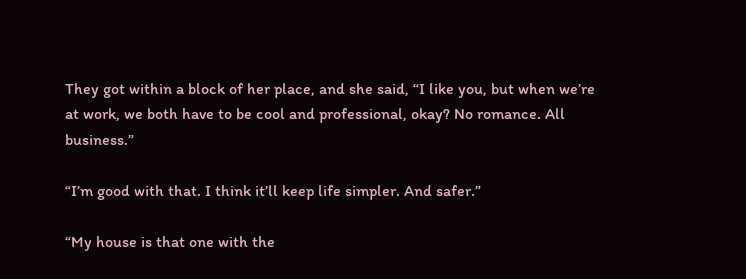They got within a block of her place, and she said, “I like you, but when we’re at work, we both have to be cool and professional, okay? No romance. All business.”

“I’m good with that. I think it’ll keep life simpler. And safer.”

“My house is that one with the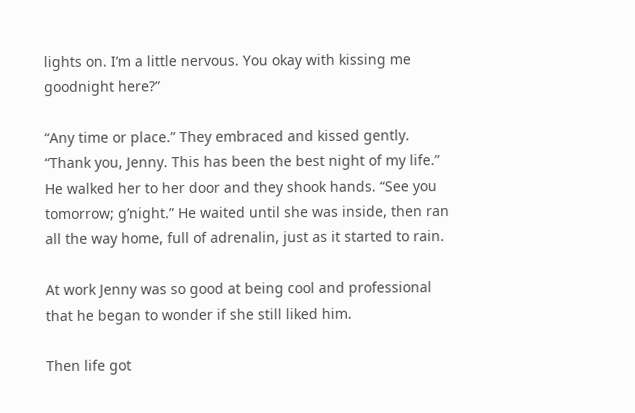lights on. I’m a little nervous. You okay with kissing me goodnight here?”

“Any time or place.” They embraced and kissed gently. “Thank you, Jenny. This has been the best night of my life.” He walked her to her door and they shook hands. “See you tomorrow; g’night.” He waited until she was inside, then ran all the way home, full of adrenalin, just as it started to rain.

At work Jenny was so good at being cool and professional that he began to wonder if she still liked him.

Then life got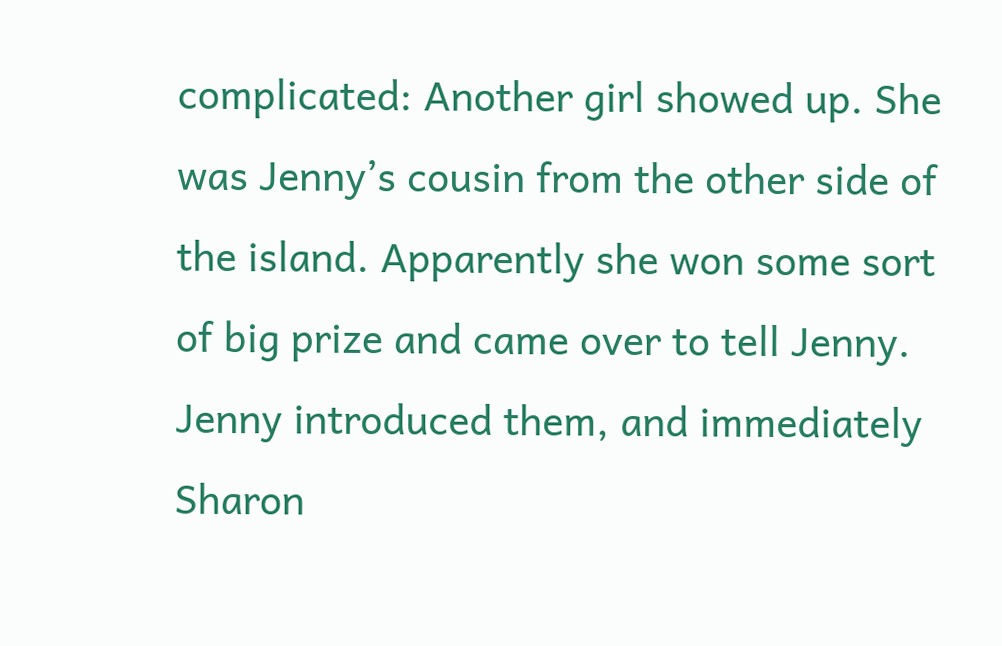complicated: Another girl showed up. She was Jenny’s cousin from the other side of the island. Apparently she won some sort of big prize and came over to tell Jenny. Jenny introduced them, and immediately Sharon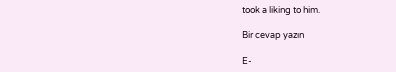took a liking to him.

Bir cevap yazın

E-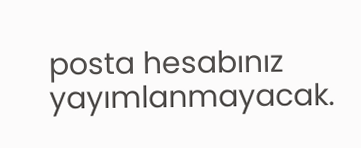posta hesabınız yayımlanmayacak.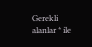Gerekli alanlar * ile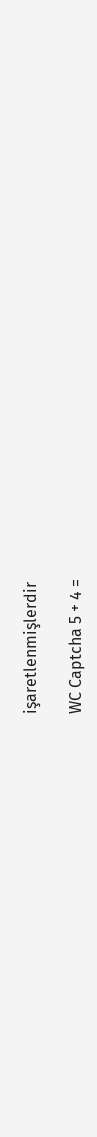işaretlenmişlerdir

WC Captcha 5 + 4 =